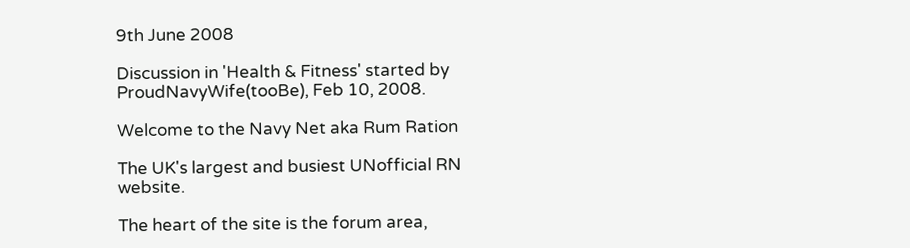9th June 2008

Discussion in 'Health & Fitness' started by ProudNavyWife(tooBe), Feb 10, 2008.

Welcome to the Navy Net aka Rum Ration

The UK's largest and busiest UNofficial RN website.

The heart of the site is the forum area,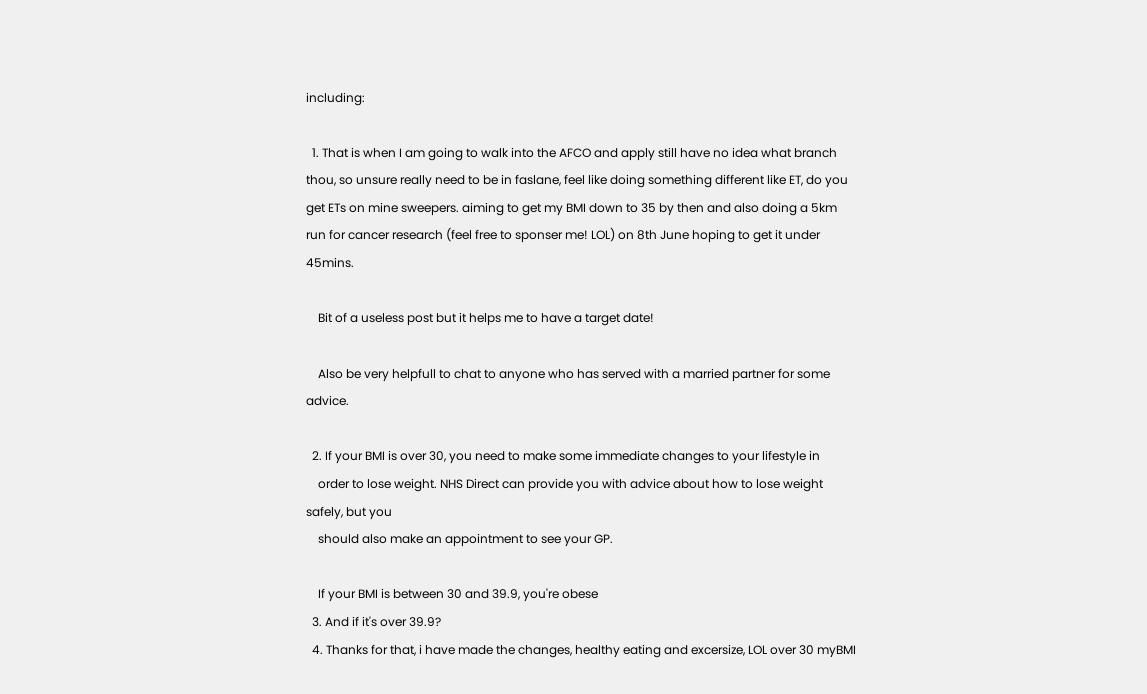including:

  1. That is when I am going to walk into the AFCO and apply still have no idea what branch thou, so unsure really need to be in faslane, feel like doing something different like ET, do you get ETs on mine sweepers. aiming to get my BMI down to 35 by then and also doing a 5km run for cancer research (feel free to sponser me! LOL) on 8th June hoping to get it under 45mins.

    Bit of a useless post but it helps me to have a target date!

    Also be very helpfull to chat to anyone who has served with a married partner for some advice.

  2. If your BMI is over 30, you need to make some immediate changes to your lifestyle in
    order to lose weight. NHS Direct can provide you with advice about how to lose weight safely, but you
    should also make an appointment to see your GP.

    If your BMI is between 30 and 39.9, you're obese
  3. And if it's over 39.9?
  4. Thanks for that, i have made the changes, healthy eating and excersize, LOL over 30 myBMI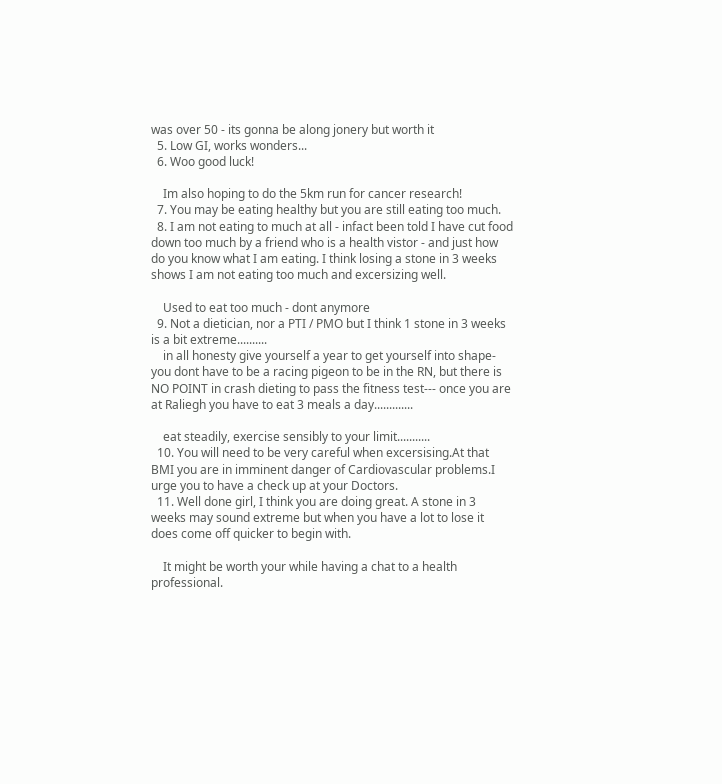was over 50 - its gonna be along jonery but worth it
  5. Low GI, works wonders...
  6. Woo good luck!

    Im also hoping to do the 5km run for cancer research!
  7. You may be eating healthy but you are still eating too much.
  8. I am not eating to much at all - infact been told I have cut food down too much by a friend who is a health vistor - and just how do you know what I am eating. I think losing a stone in 3 weeks shows I am not eating too much and excersizing well.

    Used to eat too much - dont anymore
  9. Not a dietician, nor a PTI / PMO but I think 1 stone in 3 weeks is a bit extreme..........
    in all honesty give yourself a year to get yourself into shape- you dont have to be a racing pigeon to be in the RN, but there is NO POINT in crash dieting to pass the fitness test--- once you are at Raliegh you have to eat 3 meals a day.............

    eat steadily, exercise sensibly to your limit...........
  10. You will need to be very careful when excersising.At that BMI you are in imminent danger of Cardiovascular problems.I urge you to have a check up at your Doctors.
  11. Well done girl, I think you are doing great. A stone in 3 weeks may sound extreme but when you have a lot to lose it does come off quicker to begin with.

    It might be worth your while having a chat to a health professional.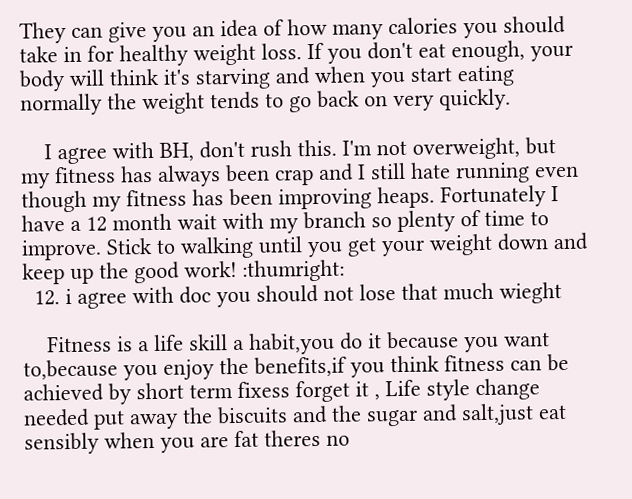They can give you an idea of how many calories you should take in for healthy weight loss. If you don't eat enough, your body will think it's starving and when you start eating normally the weight tends to go back on very quickly.

    I agree with BH, don't rush this. I'm not overweight, but my fitness has always been crap and I still hate running even though my fitness has been improving heaps. Fortunately I have a 12 month wait with my branch so plenty of time to improve. Stick to walking until you get your weight down and keep up the good work! :thumright:
  12. i agree with doc you should not lose that much wieght

    Fitness is a life skill a habit,you do it because you want to,because you enjoy the benefits,if you think fitness can be achieved by short term fixess forget it , Life style change needed put away the biscuits and the sugar and salt,just eat sensibly when you are fat theres no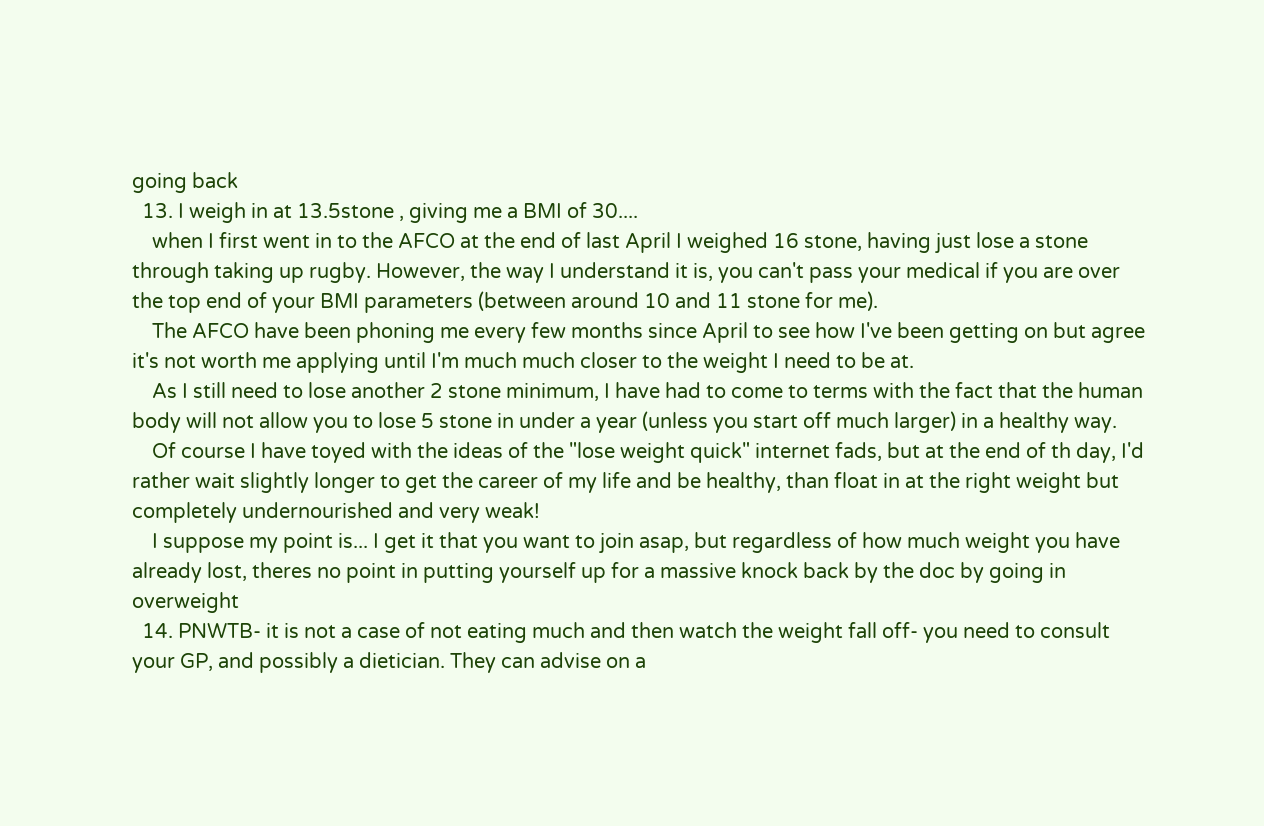going back
  13. I weigh in at 13.5stone , giving me a BMI of 30....
    when I first went in to the AFCO at the end of last April I weighed 16 stone, having just lose a stone through taking up rugby. However, the way I understand it is, you can't pass your medical if you are over the top end of your BMI parameters (between around 10 and 11 stone for me).
    The AFCO have been phoning me every few months since April to see how I've been getting on but agree it's not worth me applying until I'm much much closer to the weight I need to be at.
    As I still need to lose another 2 stone minimum, I have had to come to terms with the fact that the human body will not allow you to lose 5 stone in under a year (unless you start off much larger) in a healthy way.
    Of course I have toyed with the ideas of the "lose weight quick" internet fads, but at the end of th day, I'd rather wait slightly longer to get the career of my life and be healthy, than float in at the right weight but completely undernourished and very weak!
    I suppose my point is... I get it that you want to join asap, but regardless of how much weight you have already lost, theres no point in putting yourself up for a massive knock back by the doc by going in overweight
  14. PNWTB- it is not a case of not eating much and then watch the weight fall off- you need to consult your GP, and possibly a dietician. They can advise on a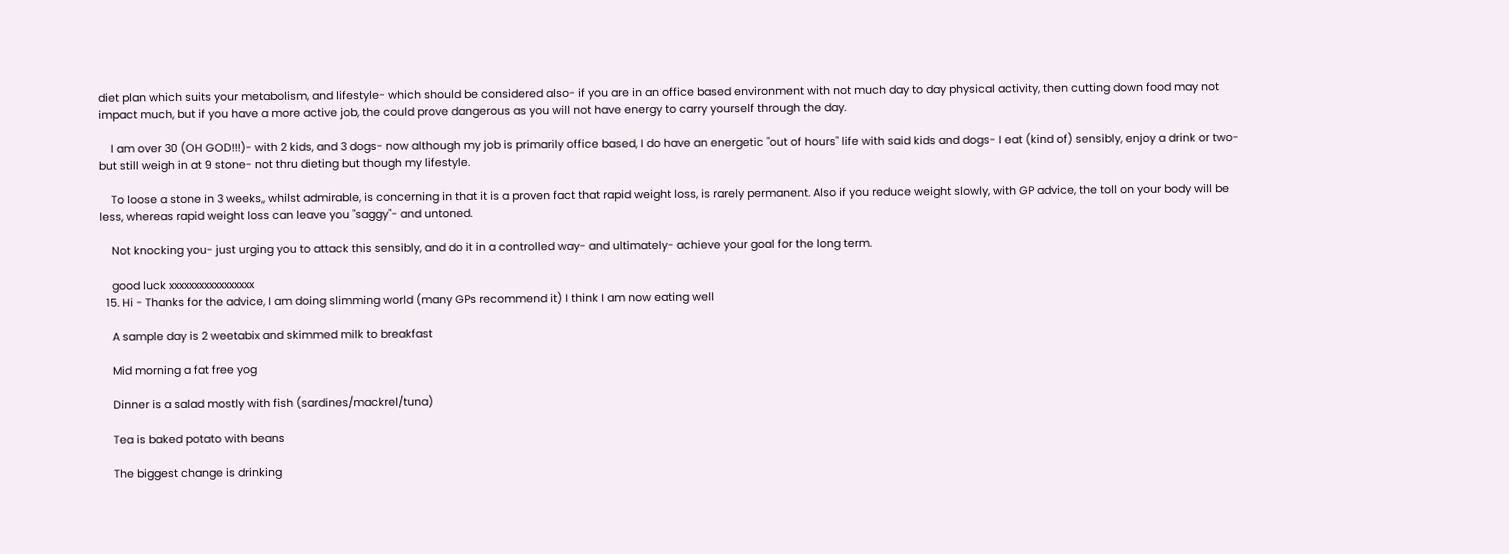diet plan which suits your metabolism, and lifestyle- which should be considered also- if you are in an office based environment with not much day to day physical activity, then cutting down food may not impact much, but if you have a more active job, the could prove dangerous as you will not have energy to carry yourself through the day.

    I am over 30 (OH GOD!!!)- with 2 kids, and 3 dogs- now although my job is primarily office based, I do have an energetic "out of hours" life with said kids and dogs- I eat (kind of) sensibly, enjoy a drink or two- but still weigh in at 9 stone- not thru dieting but though my lifestyle.

    To loose a stone in 3 weeks,, whilst admirable, is concerning in that it is a proven fact that rapid weight loss, is rarely permanent. Also if you reduce weight slowly, with GP advice, the toll on your body will be less, whereas rapid weight loss can leave you "saggy"- and untoned.

    Not knocking you- just urging you to attack this sensibly, and do it in a controlled way- and ultimately- achieve your goal for the long term.

    good luck xxxxxxxxxxxxxxxxx
  15. Hi - Thanks for the advice, I am doing slimming world (many GPs recommend it) I think I am now eating well

    A sample day is 2 weetabix and skimmed milk to breakfast

    Mid morning a fat free yog

    Dinner is a salad mostly with fish (sardines/mackrel/tuna)

    Tea is baked potato with beans

    The biggest change is drinking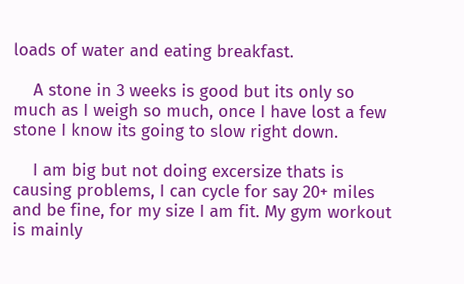loads of water and eating breakfast.

    A stone in 3 weeks is good but its only so much as I weigh so much, once I have lost a few stone I know its going to slow right down.

    I am big but not doing excersize thats is causing problems, I can cycle for say 20+ miles and be fine, for my size I am fit. My gym workout is mainly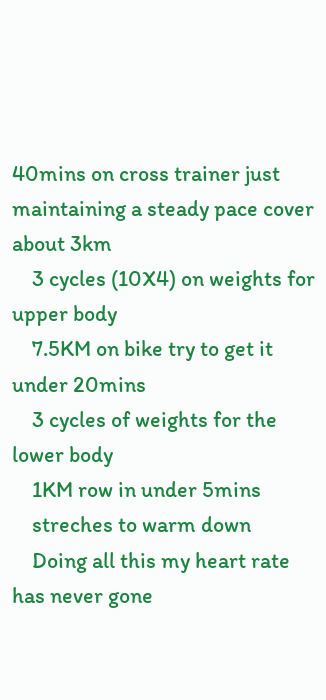40mins on cross trainer just maintaining a steady pace cover about 3km
    3 cycles (10X4) on weights for upper body
    7.5KM on bike try to get it under 20mins
    3 cycles of weights for the lower body
    1KM row in under 5mins
    streches to warm down
    Doing all this my heart rate has never gone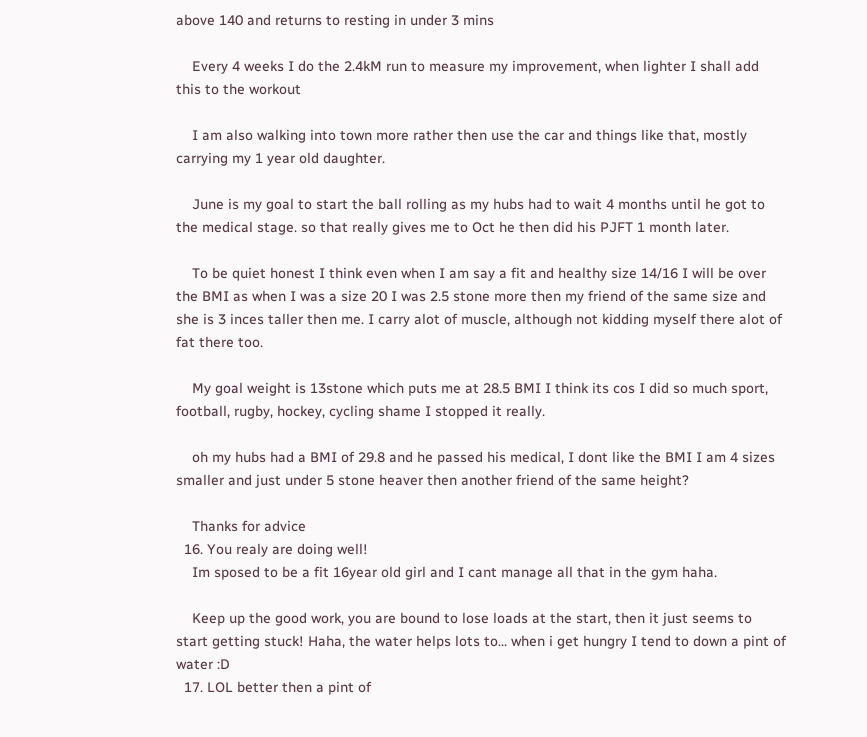above 140 and returns to resting in under 3 mins

    Every 4 weeks I do the 2.4kM run to measure my improvement, when lighter I shall add this to the workout

    I am also walking into town more rather then use the car and things like that, mostly carrying my 1 year old daughter.

    June is my goal to start the ball rolling as my hubs had to wait 4 months until he got to the medical stage. so that really gives me to Oct he then did his PJFT 1 month later.

    To be quiet honest I think even when I am say a fit and healthy size 14/16 I will be over the BMI as when I was a size 20 I was 2.5 stone more then my friend of the same size and she is 3 inces taller then me. I carry alot of muscle, although not kidding myself there alot of fat there too.

    My goal weight is 13stone which puts me at 28.5 BMI I think its cos I did so much sport, football, rugby, hockey, cycling shame I stopped it really.

    oh my hubs had a BMI of 29.8 and he passed his medical, I dont like the BMI I am 4 sizes smaller and just under 5 stone heaver then another friend of the same height?

    Thanks for advice
  16. You realy are doing well!
    Im sposed to be a fit 16year old girl and I cant manage all that in the gym haha.

    Keep up the good work, you are bound to lose loads at the start, then it just seems to start getting stuck! Haha, the water helps lots to... when i get hungry I tend to down a pint of water :D
  17. LOL better then a pint of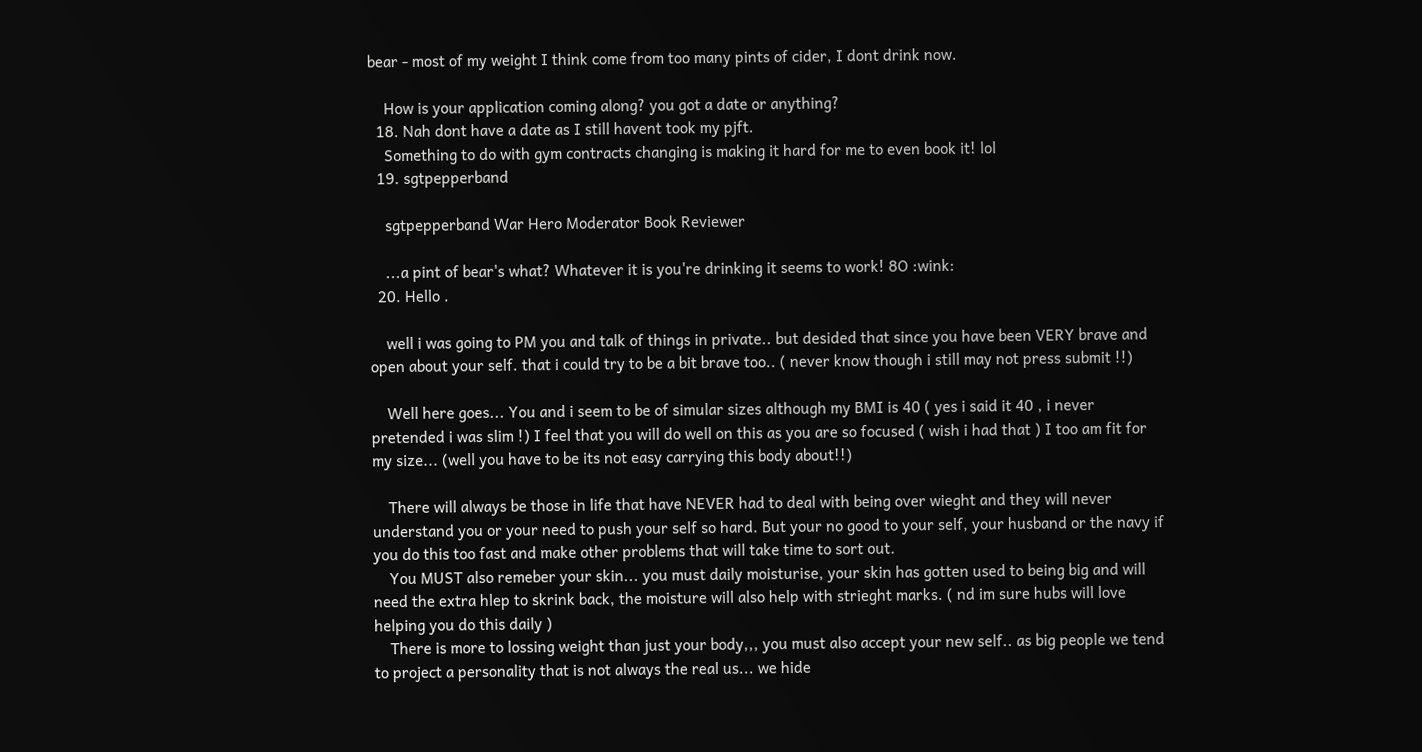bear - most of my weight I think come from too many pints of cider, I dont drink now.

    How is your application coming along? you got a date or anything?
  18. Nah dont have a date as I still havent took my pjft.
    Something to do with gym contracts changing is making it hard for me to even book it! lol
  19. sgtpepperband

    sgtpepperband War Hero Moderator Book Reviewer

    ...a pint of bear's what? Whatever it is you're drinking it seems to work! 8O :wink:
  20. Hello .

    well i was going to PM you and talk of things in private.. but desided that since you have been VERY brave and open about your self. that i could try to be a bit brave too.. ( never know though i still may not press submit !!)

    Well here goes... You and i seem to be of simular sizes although my BMI is 40 ( yes i said it 40 , i never pretended i was slim !) I feel that you will do well on this as you are so focused ( wish i had that ) I too am fit for my size... (well you have to be its not easy carrying this body about!!)

    There will always be those in life that have NEVER had to deal with being over wieght and they will never understand you or your need to push your self so hard. But your no good to your self, your husband or the navy if you do this too fast and make other problems that will take time to sort out.
    You MUST also remeber your skin... you must daily moisturise, your skin has gotten used to being big and will need the extra hlep to skrink back, the moisture will also help with strieght marks. ( nd im sure hubs will love helping you do this daily )
    There is more to lossing weight than just your body,,, you must also accept your new self.. as big people we tend to project a personality that is not always the real us... we hide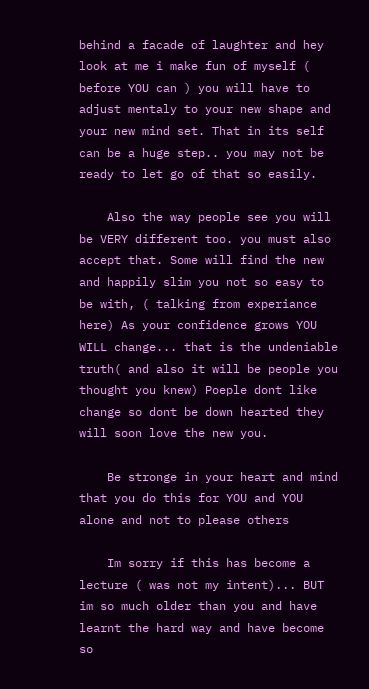behind a facade of laughter and hey look at me i make fun of myself ( before YOU can ) you will have to adjust mentaly to your new shape and your new mind set. That in its self can be a huge step.. you may not be ready to let go of that so easily.

    Also the way people see you will be VERY different too. you must also accept that. Some will find the new and happily slim you not so easy to be with, ( talking from experiance here) As your confidence grows YOU WILL change... that is the undeniable truth( and also it will be people you thought you knew) Poeple dont like change so dont be down hearted they will soon love the new you.

    Be stronge in your heart and mind that you do this for YOU and YOU alone and not to please others

    Im sorry if this has become a lecture ( was not my intent)... BUT im so much older than you and have learnt the hard way and have become so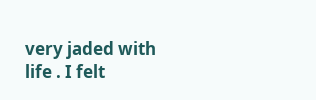very jaded with life . I felt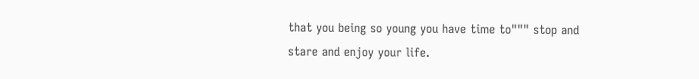that you being so young you have time to""" stop and stare and enjoy your life.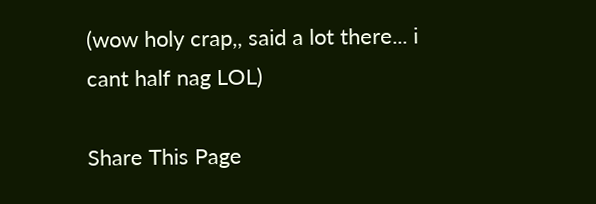(wow holy crap,, said a lot there... i cant half nag LOL)

Share This Page